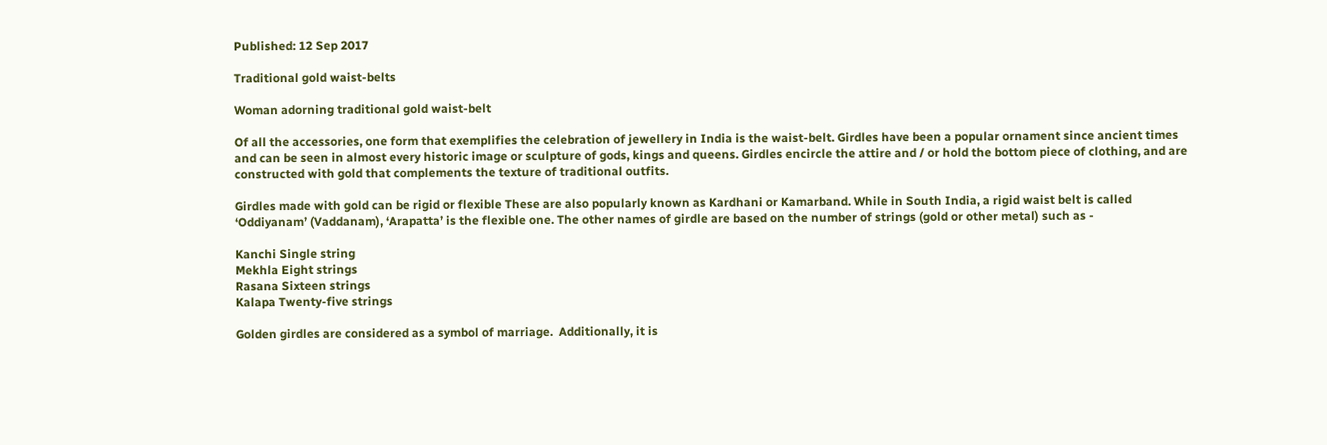Published: 12 Sep 2017

Traditional gold waist-belts

Woman adorning traditional gold waist-belt

Of all the accessories, one form that exemplifies the celebration of jewellery in India is the waist-belt. Girdles have been a popular ornament since ancient times and can be seen in almost every historic image or sculpture of gods, kings and queens. Girdles encircle the attire and / or hold the bottom piece of clothing, and are constructed with gold that complements the texture of traditional outfits.

Girdles made with gold can be rigid or flexible These are also popularly known as Kardhani or Kamarband. While in South India, a rigid waist belt is called ‘Oddiyanam’ (Vaddanam), ‘Arapatta’ is the flexible one. The other names of girdle are based on the number of strings (gold or other metal) such as -

Kanchi Single string
Mekhla Eight strings
Rasana Sixteen strings
Kalapa Twenty-five strings

Golden girdles are considered as a symbol of marriage.  Additionally, it is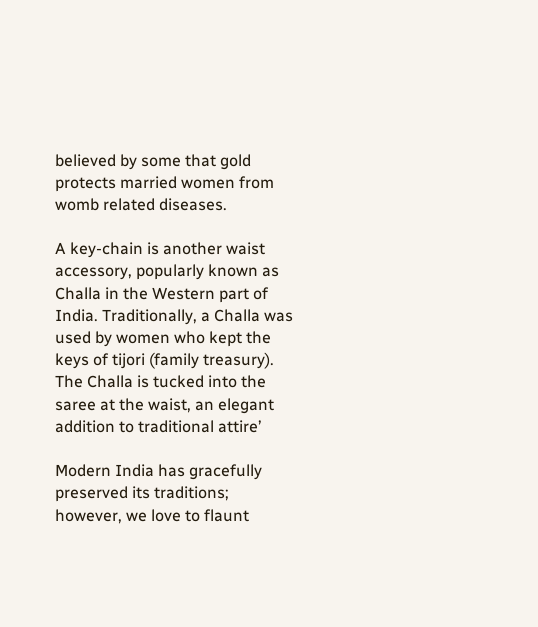believed by some that gold protects married women from womb related diseases.

A key-chain is another waist accessory, popularly known as Challa in the Western part of India. Traditionally, a Challa was used by women who kept the keys of tijori (family treasury). The Challa is tucked into the saree at the waist, an elegant addition to traditional attire’

Modern India has gracefully preserved its traditions; however, we love to flaunt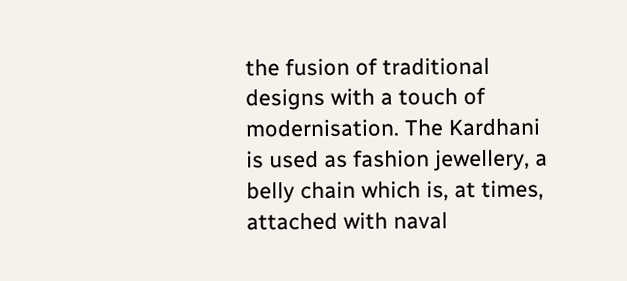the fusion of traditional designs with a touch of modernisation. The Kardhani is used as fashion jewellery, a belly chain which is, at times, attached with naval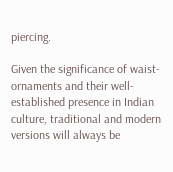piercing.

Given the significance of waist-ornaments and their well-established presence in Indian culture, traditional and modern versions will always be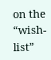on the “wish-list”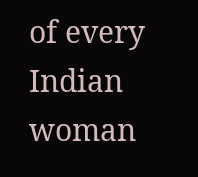of every Indian woman